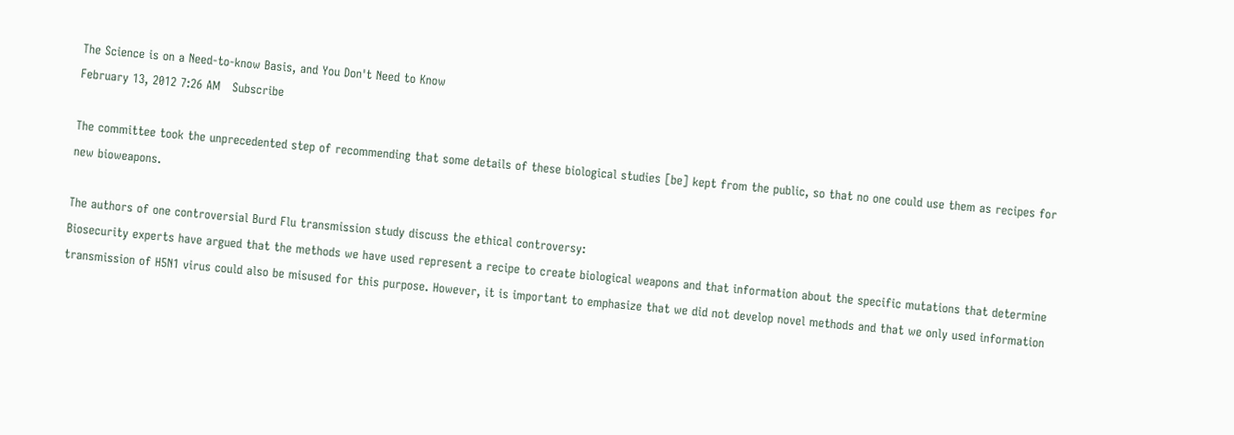The Science is on a Need-to-know Basis, and You Don't Need to Know
February 13, 2012 7:26 AM   Subscribe

The committee took the unprecedented step of recommending that some details of these biological studies [be] kept from the public, so that no one could use them as recipes for new bioweapons.

The authors of one controversial Burd Flu transmission study discuss the ethical controversy:
Biosecurity experts have argued that the methods we have used represent a recipe to create biological weapons and that information about the specific mutations that determine transmission of H5N1 virus could also be misused for this purpose. However, it is important to emphasize that we did not develop novel methods and that we only used information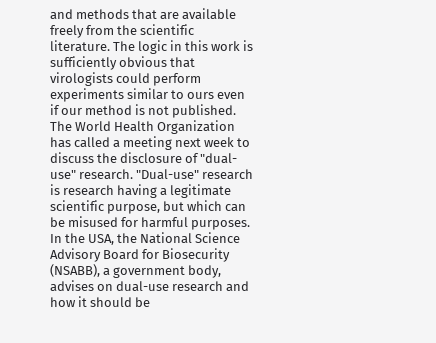and methods that are available freely from the scientific literature. The logic in this work is sufficiently obvious that virologists could perform experiments similar to ours even if our method is not published.
The World Health Organization has called a meeting next week to discuss the disclosure of "dual-use" research. "Dual-use" research is research having a legitimate scientific purpose, but which can be misused for harmful purposes. In the USA, the National Science Advisory Board for Biosecurity (NSABB), a government body, advises on dual-use research and how it should be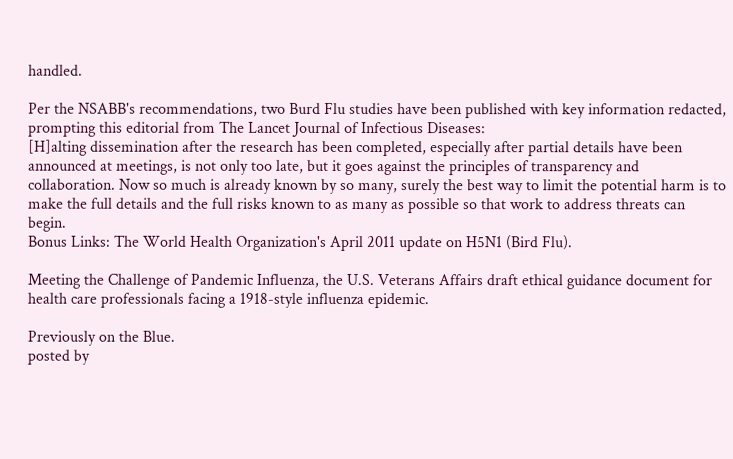handled.

Per the NSABB's recommendations, two Burd Flu studies have been published with key information redacted, prompting this editorial from The Lancet Journal of Infectious Diseases:
[H]alting dissemination after the research has been completed, especially after partial details have been announced at meetings, is not only too late, but it goes against the principles of transparency and collaboration. Now so much is already known by so many, surely the best way to limit the potential harm is to make the full details and the full risks known to as many as possible so that work to address threats can begin.
Bonus Links: The World Health Organization's April 2011 update on H5N1 (Bird Flu).

Meeting the Challenge of Pandemic Influenza, the U.S. Veterans Affairs draft ethical guidance document for health care professionals facing a 1918-style influenza epidemic.

Previously on the Blue.
posted by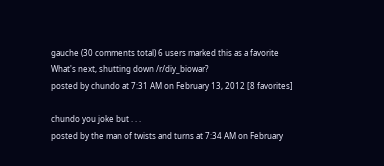gauche (30 comments total) 6 users marked this as a favorite
What's next, shutting down /r/diy_biowar?
posted by chundo at 7:31 AM on February 13, 2012 [8 favorites]

chundo you joke but . . .
posted by the man of twists and turns at 7:34 AM on February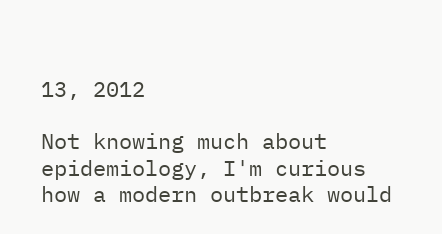13, 2012

Not knowing much about epidemiology, I'm curious how a modern outbreak would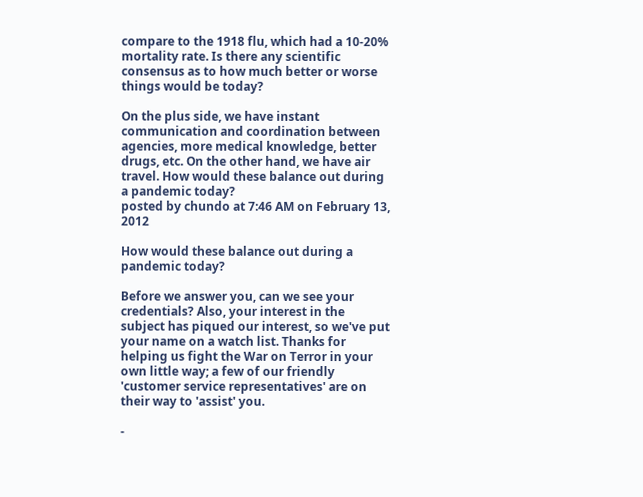compare to the 1918 flu, which had a 10-20% mortality rate. Is there any scientific consensus as to how much better or worse things would be today?

On the plus side, we have instant communication and coordination between agencies, more medical knowledge, better drugs, etc. On the other hand, we have air travel. How would these balance out during a pandemic today?
posted by chundo at 7:46 AM on February 13, 2012

How would these balance out during a pandemic today?

Before we answer you, can we see your credentials? Also, your interest in the subject has piqued our interest, so we've put your name on a watch list. Thanks for helping us fight the War on Terror in your own little way; a few of our friendly 'customer service representatives' are on their way to 'assist' you.

-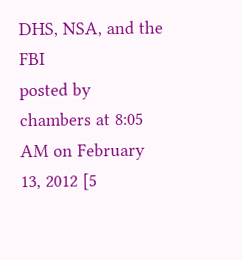DHS, NSA, and the FBI
posted by chambers at 8:05 AM on February 13, 2012 [5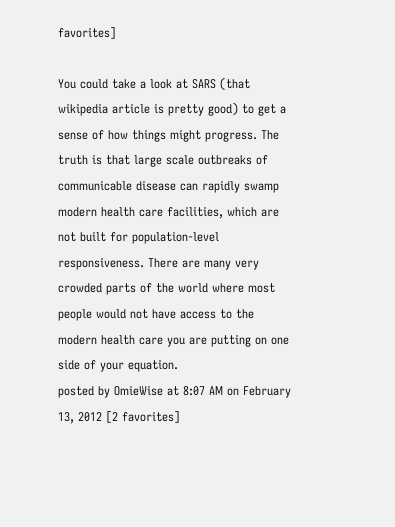favorites]

You could take a look at SARS (that wikipedia article is pretty good) to get a sense of how things might progress. The truth is that large scale outbreaks of communicable disease can rapidly swamp modern health care facilities, which are not built for population-level responsiveness. There are many very crowded parts of the world where most people would not have access to the modern health care you are putting on one side of your equation.
posted by OmieWise at 8:07 AM on February 13, 2012 [2 favorites]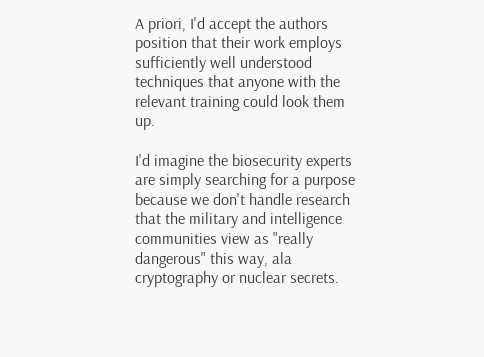A priori, I'd accept the authors position that their work employs sufficiently well understood techniques that anyone with the relevant training could look them up.

I'd imagine the biosecurity experts are simply searching for a purpose because we don't handle research that the military and intelligence communities view as "really dangerous" this way, ala cryptography or nuclear secrets.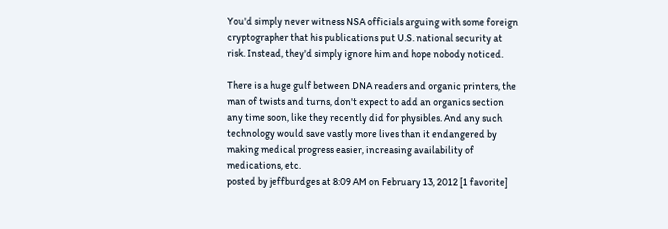You'd simply never witness NSA officials arguing with some foreign cryptographer that his publications put U.S. national security at risk. Instead, they'd simply ignore him and hope nobody noticed.

There is a huge gulf between DNA readers and organic printers, the man of twists and turns, don't expect to add an organics section any time soon, like they recently did for physibles. And any such technology would save vastly more lives than it endangered by making medical progress easier, increasing availability of medications, etc.
posted by jeffburdges at 8:09 AM on February 13, 2012 [1 favorite]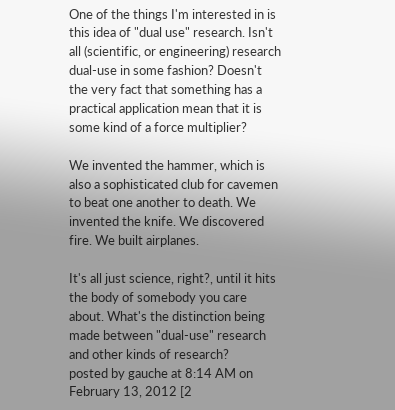One of the things I'm interested in is this idea of "dual use" research. Isn't all (scientific, or engineering) research dual-use in some fashion? Doesn't the very fact that something has a practical application mean that it is some kind of a force multiplier?

We invented the hammer, which is also a sophisticated club for cavemen to beat one another to death. We invented the knife. We discovered fire. We built airplanes.

It's all just science, right?, until it hits the body of somebody you care about. What's the distinction being made between "dual-use" research and other kinds of research?
posted by gauche at 8:14 AM on February 13, 2012 [2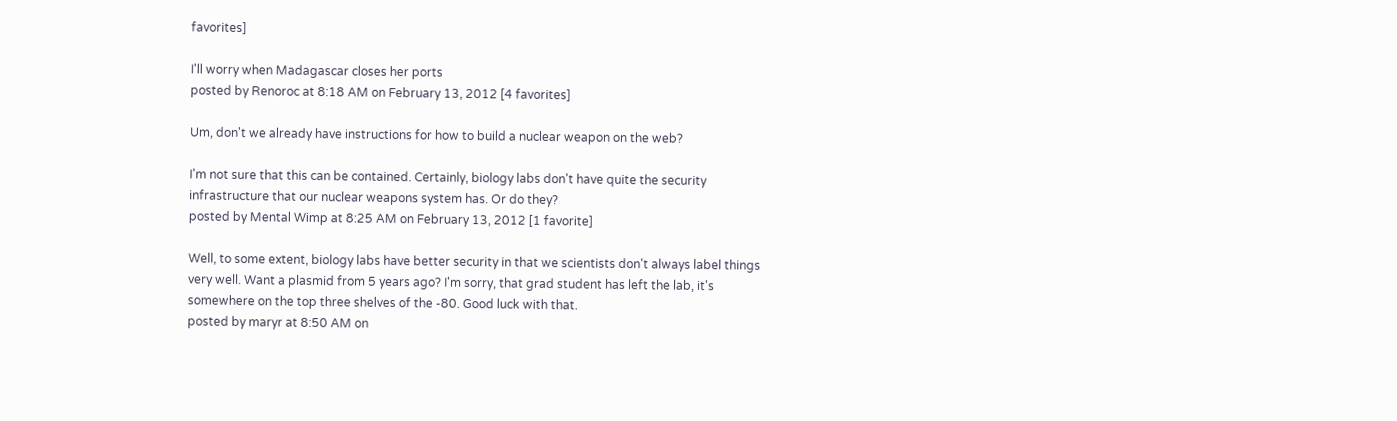favorites]

I'll worry when Madagascar closes her ports
posted by Renoroc at 8:18 AM on February 13, 2012 [4 favorites]

Um, don't we already have instructions for how to build a nuclear weapon on the web?

I'm not sure that this can be contained. Certainly, biology labs don't have quite the security infrastructure that our nuclear weapons system has. Or do they?
posted by Mental Wimp at 8:25 AM on February 13, 2012 [1 favorite]

Well, to some extent, biology labs have better security in that we scientists don't always label things very well. Want a plasmid from 5 years ago? I'm sorry, that grad student has left the lab, it's somewhere on the top three shelves of the -80. Good luck with that.
posted by maryr at 8:50 AM on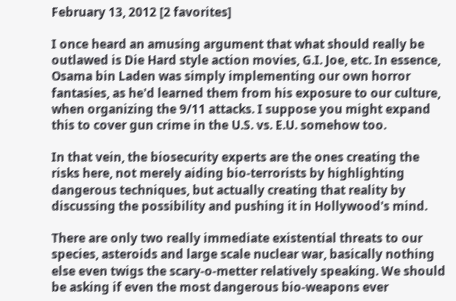February 13, 2012 [2 favorites]

I once heard an amusing argument that what should really be outlawed is Die Hard style action movies, G.I. Joe, etc. In essence, Osama bin Laden was simply implementing our own horror fantasies, as he'd learned them from his exposure to our culture, when organizing the 9/11 attacks. I suppose you might expand this to cover gun crime in the U.S. vs. E.U. somehow too.

In that vein, the biosecurity experts are the ones creating the risks here, not merely aiding bio-terrorists by highlighting dangerous techniques, but actually creating that reality by discussing the possibility and pushing it in Hollywood's mind.

There are only two really immediate existential threats to our species, asteroids and large scale nuclear war, basically nothing else even twigs the scary-o-metter relatively speaking. We should be asking if even the most dangerous bio-weapons ever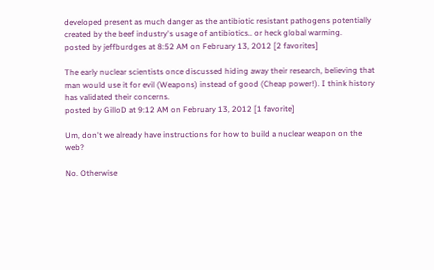developed present as much danger as the antibiotic resistant pathogens potentially created by the beef industry's usage of antibiotics.. or heck global warming.
posted by jeffburdges at 8:52 AM on February 13, 2012 [2 favorites]

The early nuclear scientists once discussed hiding away their research, believing that man would use it for evil (Weapons) instead of good (Cheap power!). I think history has validated their concerns.
posted by GilloD at 9:12 AM on February 13, 2012 [1 favorite]

Um, don't we already have instructions for how to build a nuclear weapon on the web?

No. Otherwise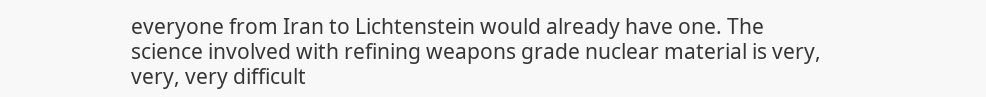everyone from Iran to Lichtenstein would already have one. The science involved with refining weapons grade nuclear material is very, very, very difficult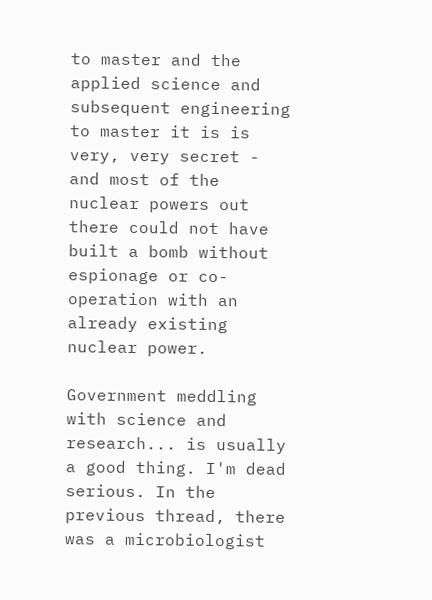to master and the applied science and subsequent engineering to master it is is very, very secret - and most of the nuclear powers out there could not have built a bomb without espionage or co-operation with an already existing nuclear power.

Government meddling with science and research... is usually a good thing. I'm dead serious. In the previous thread, there was a microbiologist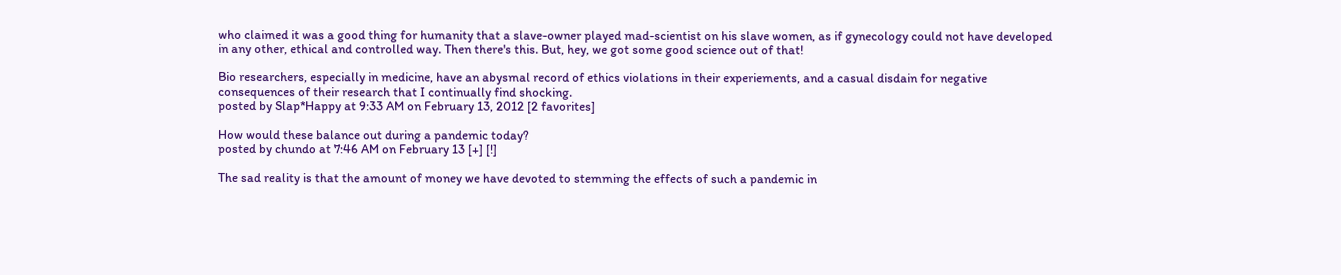who claimed it was a good thing for humanity that a slave-owner played mad-scientist on his slave women, as if gynecology could not have developed in any other, ethical and controlled way. Then there's this. But, hey, we got some good science out of that!

Bio researchers, especially in medicine, have an abysmal record of ethics violations in their experiements, and a casual disdain for negative consequences of their research that I continually find shocking.
posted by Slap*Happy at 9:33 AM on February 13, 2012 [2 favorites]

How would these balance out during a pandemic today?
posted by chundo at 7:46 AM on February 13 [+] [!]

The sad reality is that the amount of money we have devoted to stemming the effects of such a pandemic in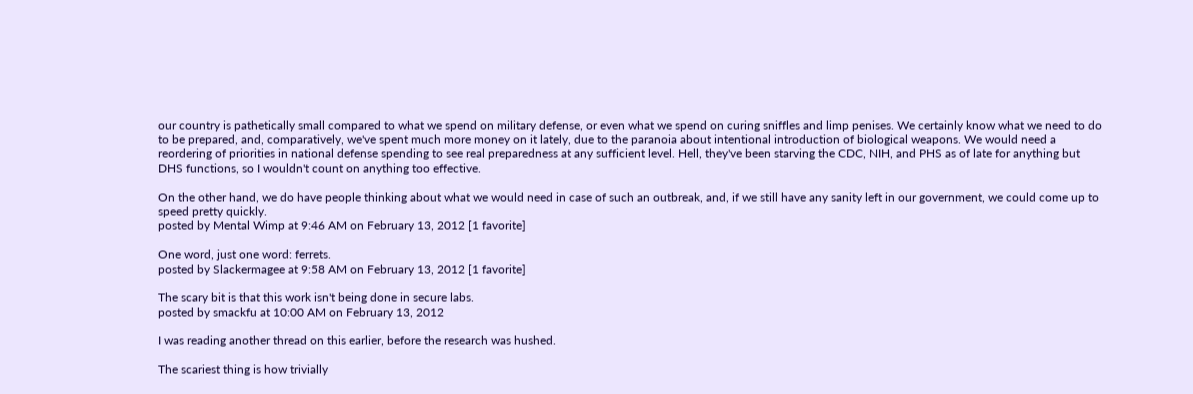our country is pathetically small compared to what we spend on military defense, or even what we spend on curing sniffles and limp penises. We certainly know what we need to do to be prepared, and, comparatively, we've spent much more money on it lately, due to the paranoia about intentional introduction of biological weapons. We would need a reordering of priorities in national defense spending to see real preparedness at any sufficient level. Hell, they've been starving the CDC, NIH, and PHS as of late for anything but DHS functions, so I wouldn't count on anything too effective.

On the other hand, we do have people thinking about what we would need in case of such an outbreak, and, if we still have any sanity left in our government, we could come up to speed pretty quickly.
posted by Mental Wimp at 9:46 AM on February 13, 2012 [1 favorite]

One word, just one word: ferrets.
posted by Slackermagee at 9:58 AM on February 13, 2012 [1 favorite]

The scary bit is that this work isn't being done in secure labs.
posted by smackfu at 10:00 AM on February 13, 2012

I was reading another thread on this earlier, before the research was hushed.

The scariest thing is how trivially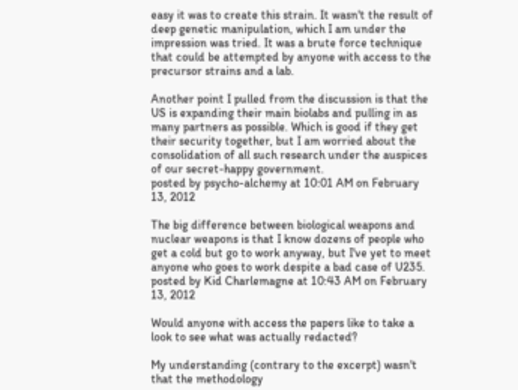easy it was to create this strain. It wasn't the result of deep genetic manipulation, which I am under the impression was tried. It was a brute force technique that could be attempted by anyone with access to the precursor strains and a lab.

Another point I pulled from the discussion is that the US is expanding their main biolabs and pulling in as many partners as possible. Which is good if they get their security together, but I am worried about the consolidation of all such research under the auspices of our secret-happy government.
posted by psycho-alchemy at 10:01 AM on February 13, 2012

The big difference between biological weapons and nuclear weapons is that I know dozens of people who get a cold but go to work anyway, but I've yet to meet anyone who goes to work despite a bad case of U235.
posted by Kid Charlemagne at 10:43 AM on February 13, 2012

Would anyone with access the papers like to take a look to see what was actually redacted?

My understanding (contrary to the excerpt) wasn't that the methodology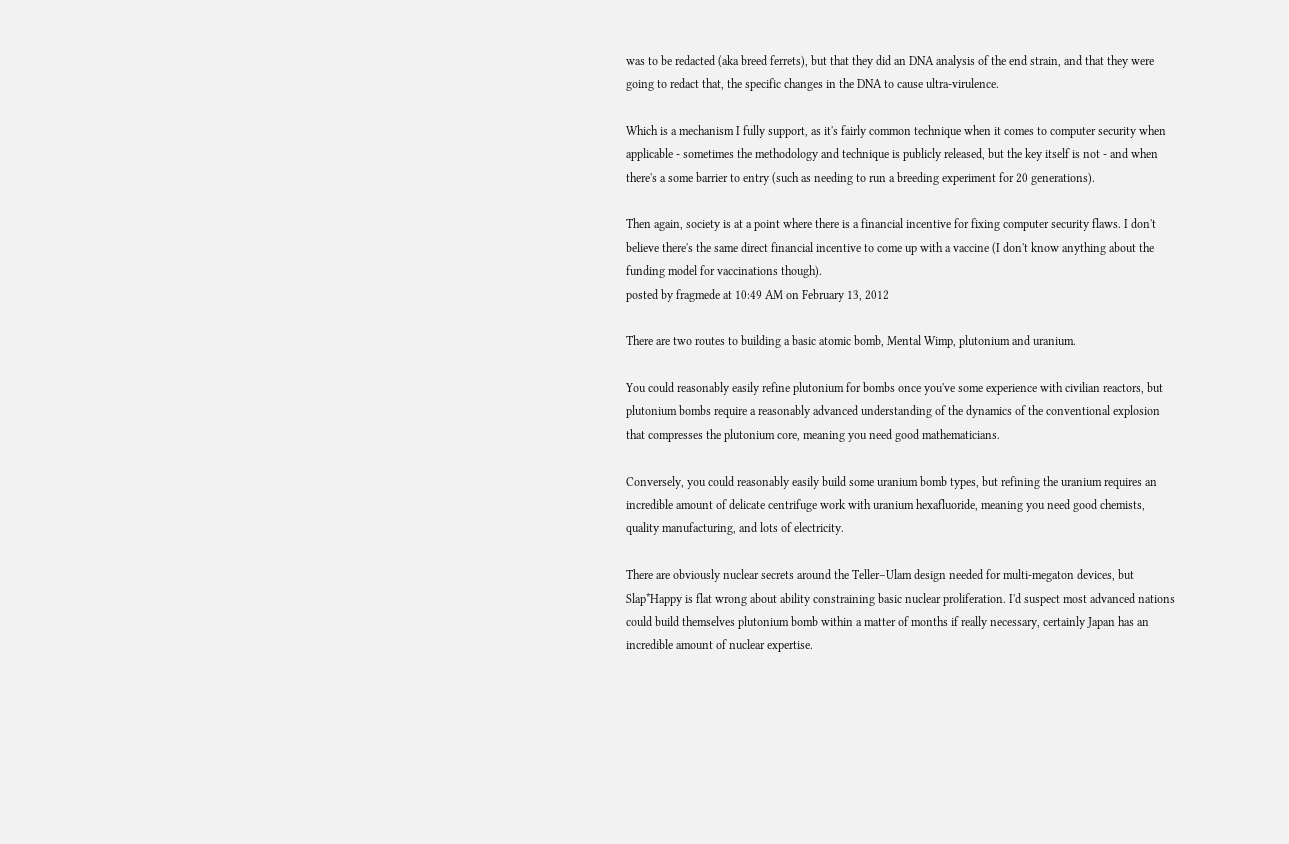was to be redacted (aka breed ferrets), but that they did an DNA analysis of the end strain, and that they were going to redact that, the specific changes in the DNA to cause ultra-virulence.

Which is a mechanism I fully support, as it's fairly common technique when it comes to computer security when applicable - sometimes the methodology and technique is publicly released, but the key itself is not - and when there's a some barrier to entry (such as needing to run a breeding experiment for 20 generations).

Then again, society is at a point where there is a financial incentive for fixing computer security flaws. I don't believe there's the same direct financial incentive to come up with a vaccine (I don't know anything about the funding model for vaccinations though).
posted by fragmede at 10:49 AM on February 13, 2012

There are two routes to building a basic atomic bomb, Mental Wimp, plutonium and uranium.

You could reasonably easily refine plutonium for bombs once you've some experience with civilian reactors, but plutonium bombs require a reasonably advanced understanding of the dynamics of the conventional explosion that compresses the plutonium core, meaning you need good mathematicians.

Conversely, you could reasonably easily build some uranium bomb types, but refining the uranium requires an incredible amount of delicate centrifuge work with uranium hexafluoride, meaning you need good chemists, quality manufacturing, and lots of electricity.

There are obviously nuclear secrets around the Teller–Ulam design needed for multi-megaton devices, but Slap*Happy is flat wrong about ability constraining basic nuclear proliferation. I'd suspect most advanced nations could build themselves plutonium bomb within a matter of months if really necessary, certainly Japan has an incredible amount of nuclear expertise.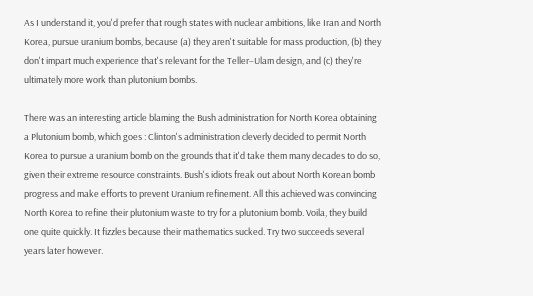As I understand it, you'd prefer that rough states with nuclear ambitions, like Iran and North Korea, pursue uranium bombs, because (a) they aren't suitable for mass production, (b) they don't impart much experience that's relevant for the Teller–Ulam design, and (c) they're ultimately more work than plutonium bombs.

There was an interesting article blaming the Bush administration for North Korea obtaining a Plutonium bomb, which goes : Clinton's administration cleverly decided to permit North Korea to pursue a uranium bomb on the grounds that it'd take them many decades to do so, given their extreme resource constraints. Bush's idiots freak out about North Korean bomb progress and make efforts to prevent Uranium refinement. All this achieved was convincing North Korea to refine their plutonium waste to try for a plutonium bomb. Voila, they build one quite quickly. It fizzles because their mathematics sucked. Try two succeeds several years later however.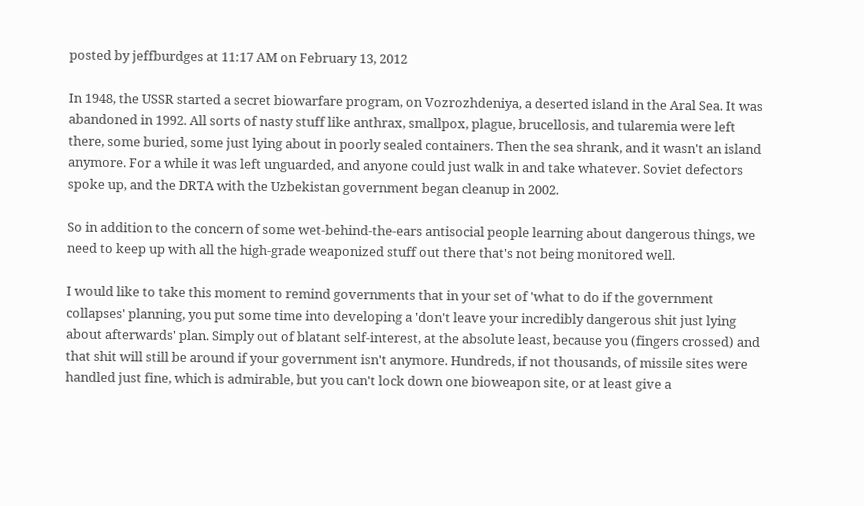posted by jeffburdges at 11:17 AM on February 13, 2012

In 1948, the USSR started a secret biowarfare program, on Vozrozhdeniya, a deserted island in the Aral Sea. It was abandoned in 1992. All sorts of nasty stuff like anthrax, smallpox, plague, brucellosis, and tularemia were left there, some buried, some just lying about in poorly sealed containers. Then the sea shrank, and it wasn't an island anymore. For a while it was left unguarded, and anyone could just walk in and take whatever. Soviet defectors spoke up, and the DRTA with the Uzbekistan government began cleanup in 2002.

So in addition to the concern of some wet-behind-the-ears antisocial people learning about dangerous things, we need to keep up with all the high-grade weaponized stuff out there that's not being monitored well.

I would like to take this moment to remind governments that in your set of 'what to do if the government collapses' planning, you put some time into developing a 'don't leave your incredibly dangerous shit just lying about afterwards' plan. Simply out of blatant self-interest, at the absolute least, because you (fingers crossed) and that shit will still be around if your government isn't anymore. Hundreds, if not thousands, of missile sites were handled just fine, which is admirable, but you can't lock down one bioweapon site, or at least give a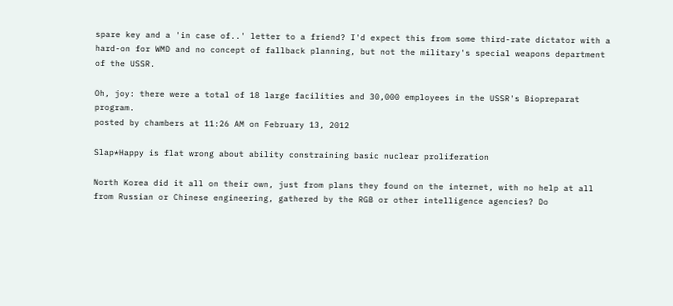spare key and a 'in case of..' letter to a friend? I'd expect this from some third-rate dictator with a hard-on for WMD and no concept of fallback planning, but not the military's special weapons department of the USSR.

Oh, joy: there were a total of 18 large facilities and 30,000 employees in the USSR's Biopreparat program.
posted by chambers at 11:26 AM on February 13, 2012

Slap*Happy is flat wrong about ability constraining basic nuclear proliferation

North Korea did it all on their own, just from plans they found on the internet, with no help at all from Russian or Chinese engineering, gathered by the RGB or other intelligence agencies? Do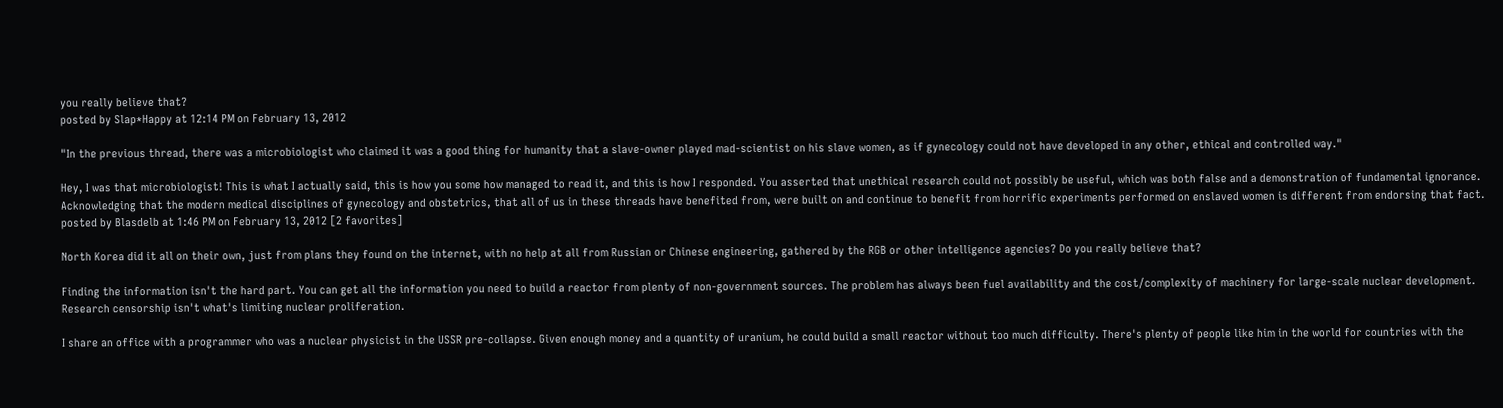you really believe that?
posted by Slap*Happy at 12:14 PM on February 13, 2012

"In the previous thread, there was a microbiologist who claimed it was a good thing for humanity that a slave-owner played mad-scientist on his slave women, as if gynecology could not have developed in any other, ethical and controlled way."

Hey, I was that microbiologist! This is what I actually said, this is how you some how managed to read it, and this is how I responded. You asserted that unethical research could not possibly be useful, which was both false and a demonstration of fundamental ignorance. Acknowledging that the modern medical disciplines of gynecology and obstetrics, that all of us in these threads have benefited from, were built on and continue to benefit from horrific experiments performed on enslaved women is different from endorsing that fact.
posted by Blasdelb at 1:46 PM on February 13, 2012 [2 favorites]

North Korea did it all on their own, just from plans they found on the internet, with no help at all from Russian or Chinese engineering, gathered by the RGB or other intelligence agencies? Do you really believe that?

Finding the information isn't the hard part. You can get all the information you need to build a reactor from plenty of non-government sources. The problem has always been fuel availability and the cost/complexity of machinery for large-scale nuclear development. Research censorship isn't what's limiting nuclear proliferation.

I share an office with a programmer who was a nuclear physicist in the USSR pre-collapse. Given enough money and a quantity of uranium, he could build a small reactor without too much difficulty. There's plenty of people like him in the world for countries with the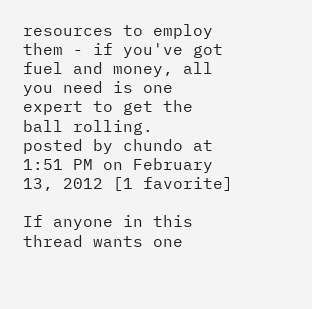resources to employ them - if you've got fuel and money, all you need is one expert to get the ball rolling.
posted by chundo at 1:51 PM on February 13, 2012 [1 favorite]

If anyone in this thread wants one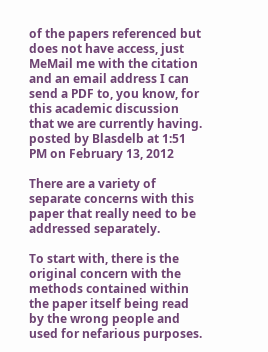of the papers referenced but does not have access, just MeMail me with the citation and an email address I can send a PDF to, you know, for this academic discussion that we are currently having.
posted by Blasdelb at 1:51 PM on February 13, 2012

There are a variety of separate concerns with this paper that really need to be addressed separately.

To start with, there is the original concern with the methods contained within the paper itself being read by the wrong people and used for nefarious purposes.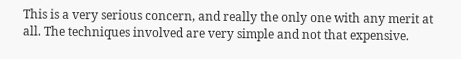This is a very serious concern, and really the only one with any merit at all. The techniques involved are very simple and not that expensive.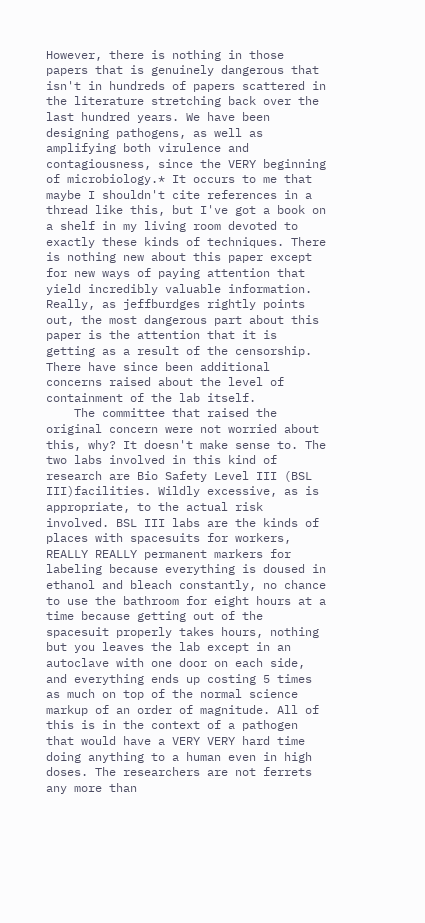However, there is nothing in those papers that is genuinely dangerous that isn't in hundreds of papers scattered in the literature stretching back over the last hundred years. We have been designing pathogens, as well as amplifying both virulence and contagiousness, since the VERY beginning of microbiology.* It occurs to me that maybe I shouldn't cite references in a thread like this, but I've got a book on a shelf in my living room devoted to exactly these kinds of techniques. There is nothing new about this paper except for new ways of paying attention that yield incredibly valuable information. Really, as jeffburdges rightly points out, the most dangerous part about this paper is the attention that it is getting as a result of the censorship.
There have since been additional concerns raised about the level of containment of the lab itself.
    The committee that raised the original concern were not worried about this, why? It doesn't make sense to. The two labs involved in this kind of research are Bio Safety Level III (BSL III)facilities. Wildly excessive, as is appropriate, to the actual risk involved. BSL III labs are the kinds of places with spacesuits for workers, REALLY REALLY permanent markers for labeling because everything is doused in ethanol and bleach constantly, no chance to use the bathroom for eight hours at a time because getting out of the spacesuit properly takes hours, nothing but you leaves the lab except in an autoclave with one door on each side, and everything ends up costing 5 times as much on top of the normal science markup of an order of magnitude. All of this is in the context of a pathogen that would have a VERY VERY hard time doing anything to a human even in high doses. The researchers are not ferrets any more than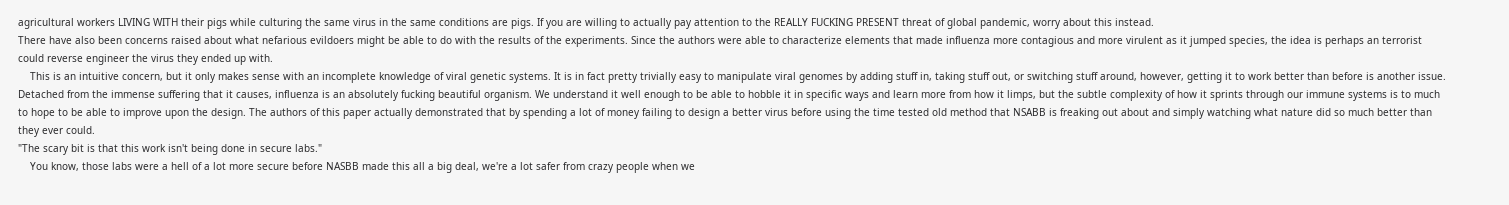agricultural workers LIVING WITH their pigs while culturing the same virus in the same conditions are pigs. If you are willing to actually pay attention to the REALLY FUCKING PRESENT threat of global pandemic, worry about this instead.
There have also been concerns raised about what nefarious evildoers might be able to do with the results of the experiments. Since the authors were able to characterize elements that made influenza more contagious and more virulent as it jumped species, the idea is perhaps an terrorist could reverse engineer the virus they ended up with.
    This is an intuitive concern, but it only makes sense with an incomplete knowledge of viral genetic systems. It is in fact pretty trivially easy to manipulate viral genomes by adding stuff in, taking stuff out, or switching stuff around, however, getting it to work better than before is another issue. Detached from the immense suffering that it causes, influenza is an absolutely fucking beautiful organism. We understand it well enough to be able to hobble it in specific ways and learn more from how it limps, but the subtle complexity of how it sprints through our immune systems is to much to hope to be able to improve upon the design. The authors of this paper actually demonstrated that by spending a lot of money failing to design a better virus before using the time tested old method that NSABB is freaking out about and simply watching what nature did so much better than they ever could.
"The scary bit is that this work isn't being done in secure labs."
    You know, those labs were a hell of a lot more secure before NASBB made this all a big deal, we're a lot safer from crazy people when we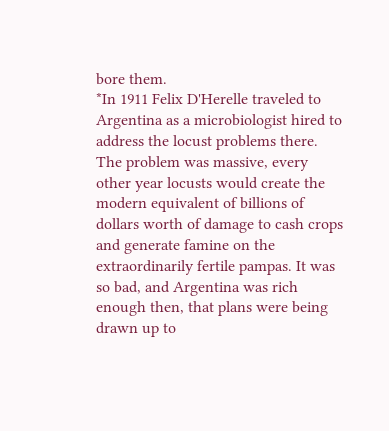bore them.
*In 1911 Felix D'Herelle traveled to Argentina as a microbiologist hired to address the locust problems there. The problem was massive, every other year locusts would create the modern equivalent of billions of dollars worth of damage to cash crops and generate famine on the extraordinarily fertile pampas. It was so bad, and Argentina was rich enough then, that plans were being drawn up to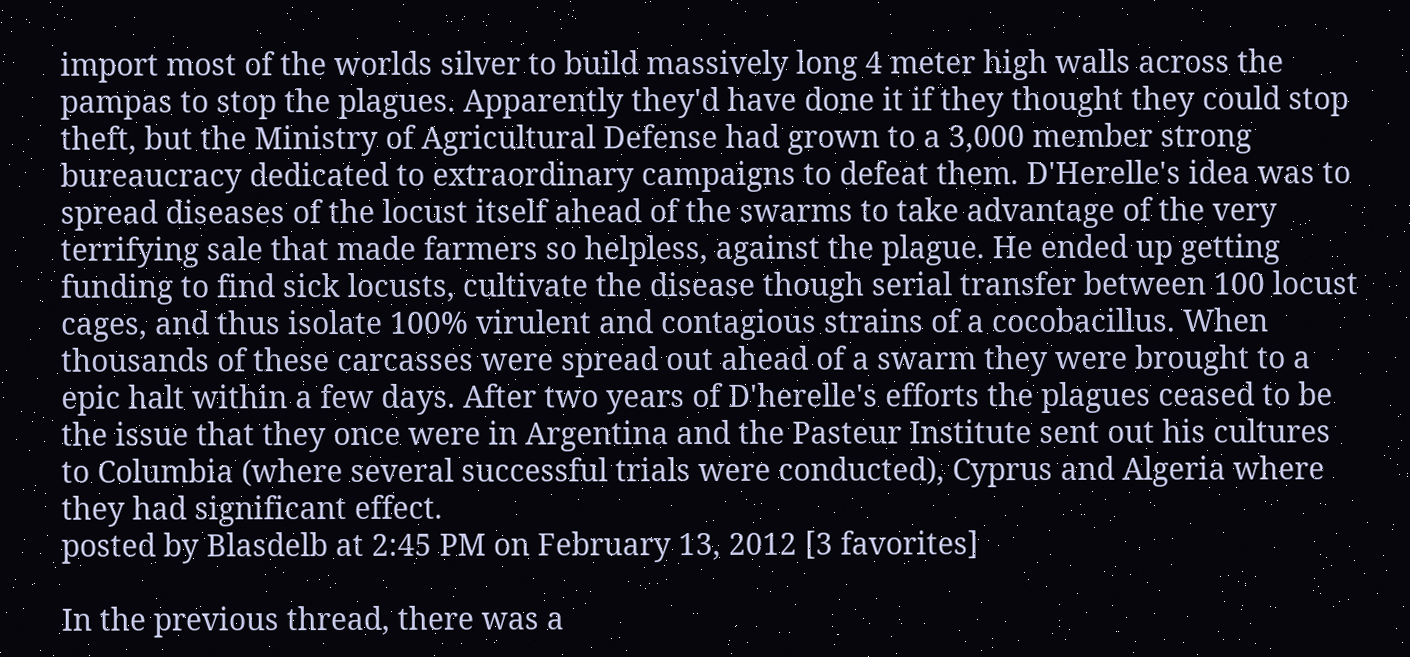import most of the worlds silver to build massively long 4 meter high walls across the pampas to stop the plagues. Apparently they'd have done it if they thought they could stop theft, but the Ministry of Agricultural Defense had grown to a 3,000 member strong bureaucracy dedicated to extraordinary campaigns to defeat them. D'Herelle's idea was to spread diseases of the locust itself ahead of the swarms to take advantage of the very terrifying sale that made farmers so helpless, against the plague. He ended up getting funding to find sick locusts, cultivate the disease though serial transfer between 100 locust cages, and thus isolate 100% virulent and contagious strains of a cocobacillus. When thousands of these carcasses were spread out ahead of a swarm they were brought to a epic halt within a few days. After two years of D'herelle's efforts the plagues ceased to be the issue that they once were in Argentina and the Pasteur Institute sent out his cultures to Columbia (where several successful trials were conducted), Cyprus and Algeria where they had significant effect.
posted by Blasdelb at 2:45 PM on February 13, 2012 [3 favorites]

In the previous thread, there was a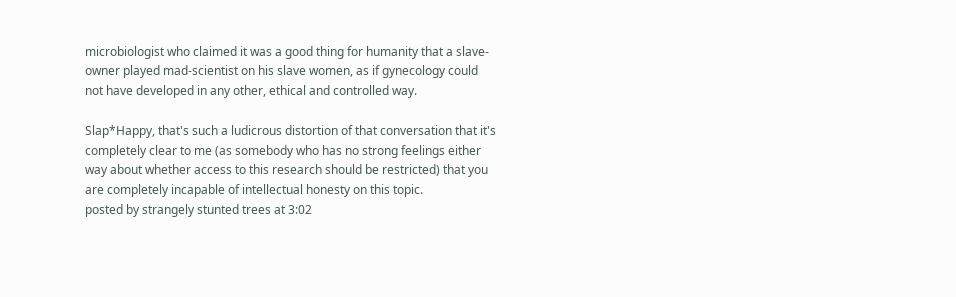microbiologist who claimed it was a good thing for humanity that a slave-owner played mad-scientist on his slave women, as if gynecology could not have developed in any other, ethical and controlled way.

Slap*Happy, that's such a ludicrous distortion of that conversation that it's completely clear to me (as somebody who has no strong feelings either way about whether access to this research should be restricted) that you are completely incapable of intellectual honesty on this topic.
posted by strangely stunted trees at 3:02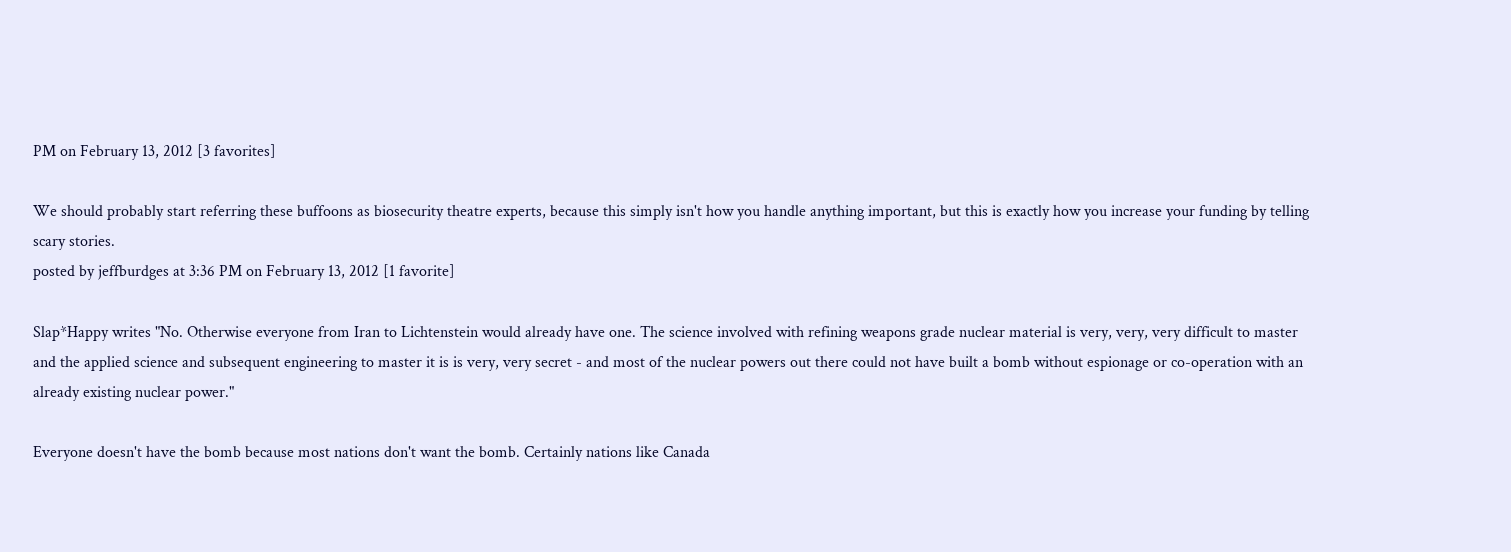PM on February 13, 2012 [3 favorites]

We should probably start referring these buffoons as biosecurity theatre experts, because this simply isn't how you handle anything important, but this is exactly how you increase your funding by telling scary stories.
posted by jeffburdges at 3:36 PM on February 13, 2012 [1 favorite]

Slap*Happy writes "No. Otherwise everyone from Iran to Lichtenstein would already have one. The science involved with refining weapons grade nuclear material is very, very, very difficult to master and the applied science and subsequent engineering to master it is is very, very secret - and most of the nuclear powers out there could not have built a bomb without espionage or co-operation with an already existing nuclear power."

Everyone doesn't have the bomb because most nations don't want the bomb. Certainly nations like Canada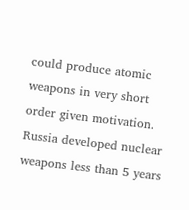could produce atomic weapons in very short order given motivation. Russia developed nuclear weapons less than 5 years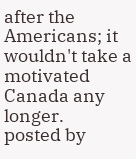after the Americans; it wouldn't take a motivated Canada any longer.
posted by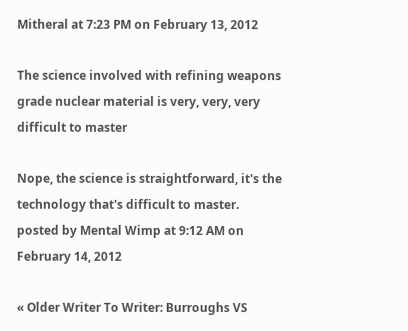Mitheral at 7:23 PM on February 13, 2012

The science involved with refining weapons grade nuclear material is very, very, very difficult to master

Nope, the science is straightforward, it's the technology that's difficult to master.
posted by Mental Wimp at 9:12 AM on February 14, 2012

« Older Writer To Writer: Burroughs VS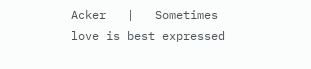Acker   |   Sometimes love is best expressed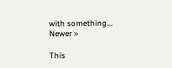with something... Newer »

This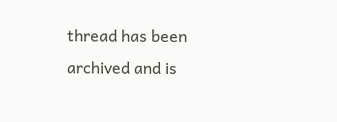thread has been archived and is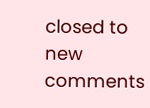closed to new comments